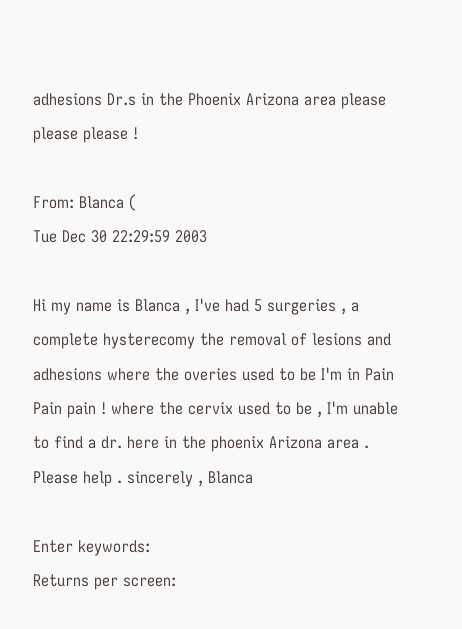adhesions Dr.s in the Phoenix Arizona area please please please !

From: Blanca (
Tue Dec 30 22:29:59 2003

Hi my name is Blanca , I've had 5 surgeries , a complete hysterecomy the removal of lesions and adhesions where the overies used to be I'm in Pain Pain pain ! where the cervix used to be , I'm unable to find a dr. here in the phoenix Arizona area . Please help . sincerely , Blanca

Enter keywords:
Returns per screen: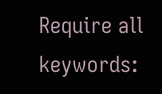Require all keywords: